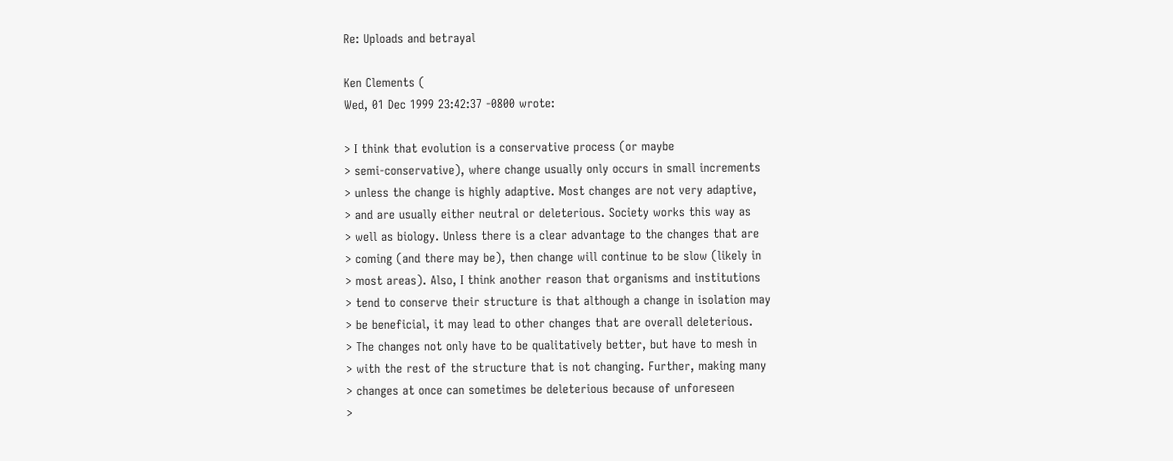Re: Uploads and betrayal

Ken Clements (
Wed, 01 Dec 1999 23:42:37 -0800 wrote:

> I think that evolution is a conservative process (or maybe
> semi-conservative), where change usually only occurs in small increments
> unless the change is highly adaptive. Most changes are not very adaptive,
> and are usually either neutral or deleterious. Society works this way as
> well as biology. Unless there is a clear advantage to the changes that are
> coming (and there may be), then change will continue to be slow (likely in
> most areas). Also, I think another reason that organisms and institutions
> tend to conserve their structure is that although a change in isolation may
> be beneficial, it may lead to other changes that are overall deleterious.
> The changes not only have to be qualitatively better, but have to mesh in
> with the rest of the structure that is not changing. Further, making many
> changes at once can sometimes be deleterious because of unforeseen
>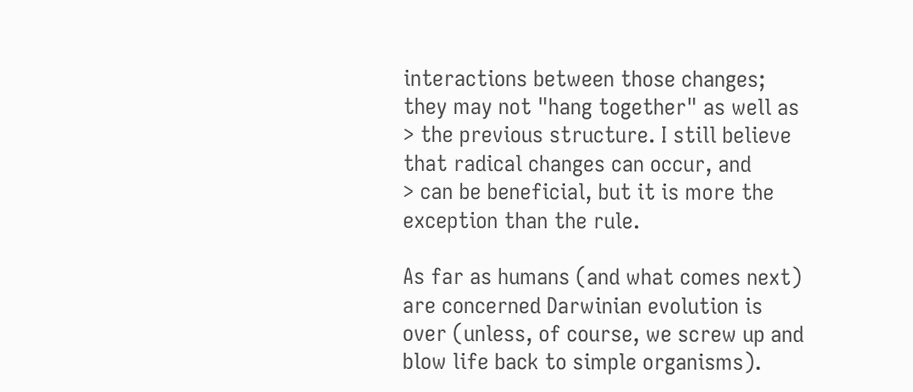interactions between those changes; they may not "hang together" as well as
> the previous structure. I still believe that radical changes can occur, and
> can be beneficial, but it is more the exception than the rule.

As far as humans (and what comes next) are concerned Darwinian evolution is over (unless, of course, we screw up and blow life back to simple organisms).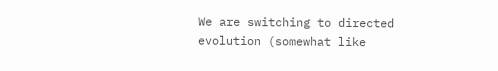We are switching to directed evolution (somewhat like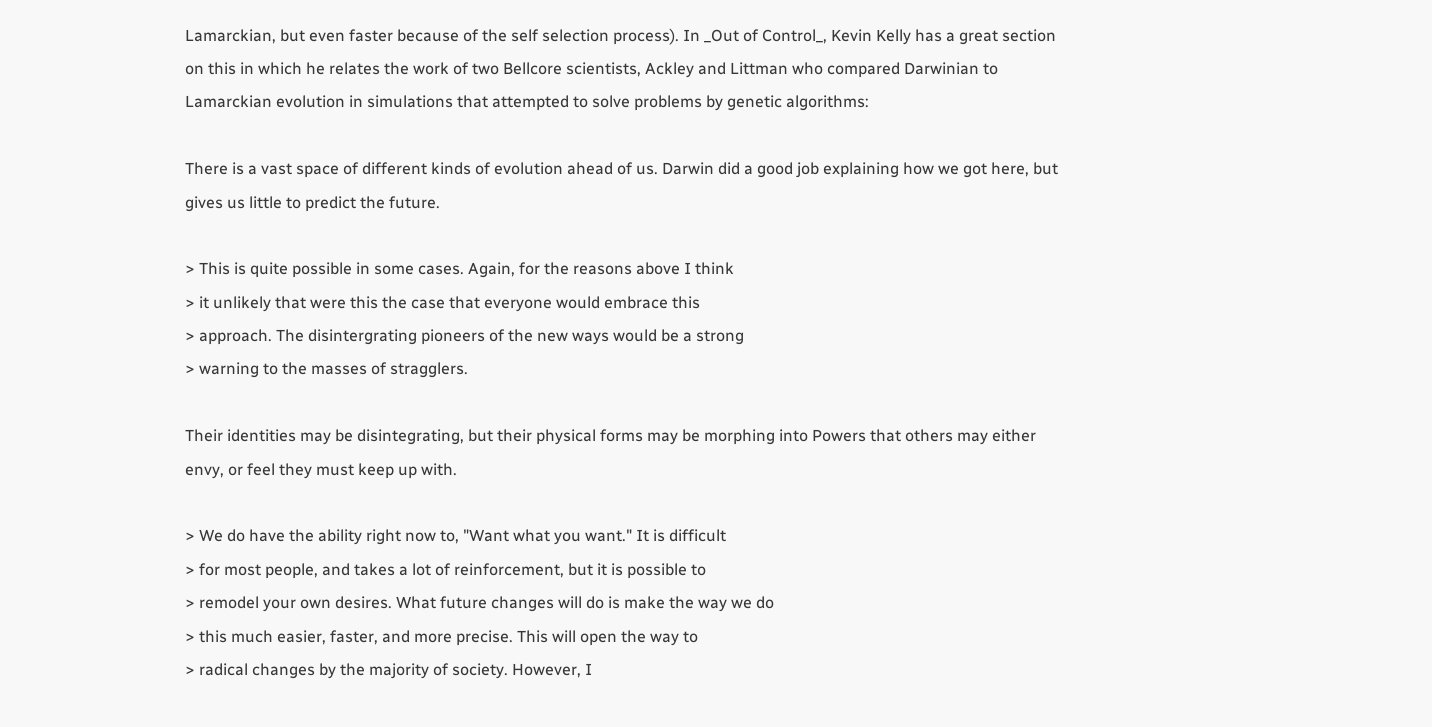Lamarckian, but even faster because of the self selection process). In _Out of Control_, Kevin Kelly has a great section on this in which he relates the work of two Bellcore scientists, Ackley and Littman who compared Darwinian to Lamarckian evolution in simulations that attempted to solve problems by genetic algorithms:

There is a vast space of different kinds of evolution ahead of us. Darwin did a good job explaining how we got here, but gives us little to predict the future.

> This is quite possible in some cases. Again, for the reasons above I think
> it unlikely that were this the case that everyone would embrace this
> approach. The disintergrating pioneers of the new ways would be a strong
> warning to the masses of stragglers.

Their identities may be disintegrating, but their physical forms may be morphing into Powers that others may either envy, or feel they must keep up with.

> We do have the ability right now to, "Want what you want." It is difficult
> for most people, and takes a lot of reinforcement, but it is possible to
> remodel your own desires. What future changes will do is make the way we do
> this much easier, faster, and more precise. This will open the way to
> radical changes by the majority of society. However, I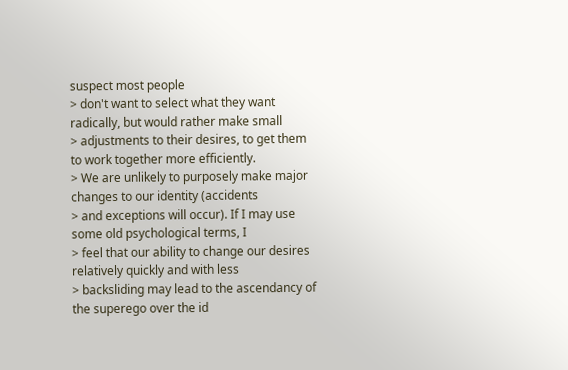suspect most people
> don't want to select what they want radically, but would rather make small
> adjustments to their desires, to get them to work together more efficiently.
> We are unlikely to purposely make major changes to our identity (accidents
> and exceptions will occur). If I may use some old psychological terms, I
> feel that our ability to change our desires relatively quickly and with less
> backsliding may lead to the ascendancy of the superego over the id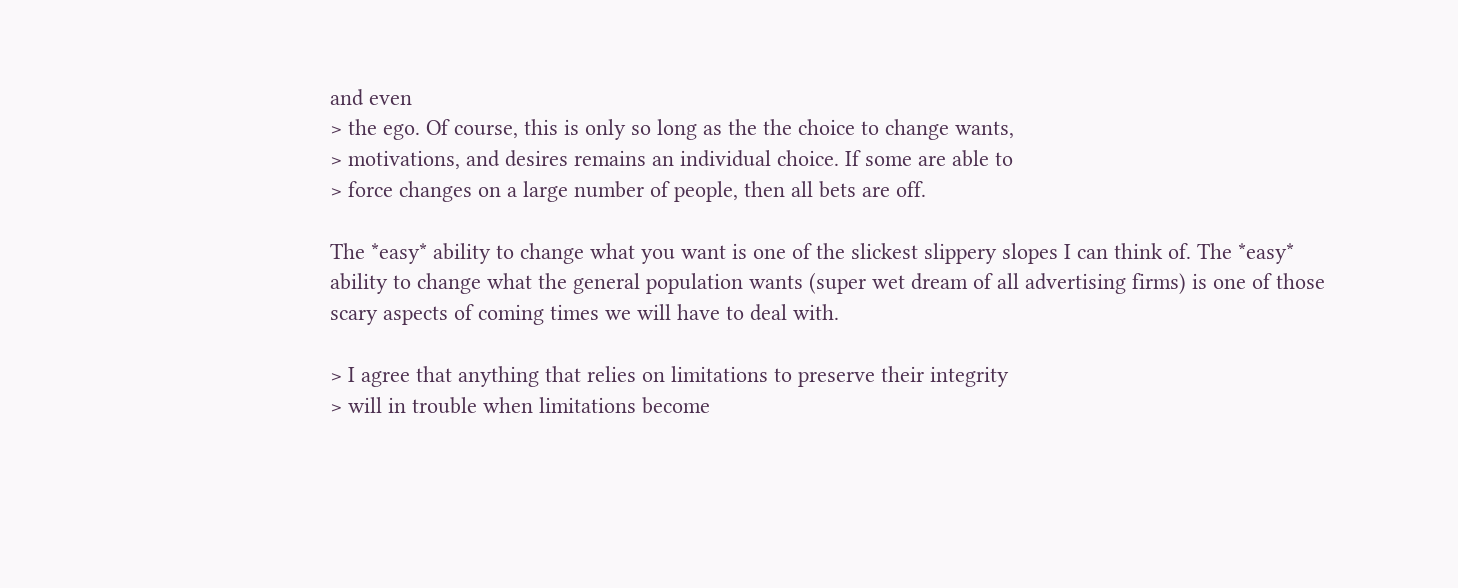and even
> the ego. Of course, this is only so long as the the choice to change wants,
> motivations, and desires remains an individual choice. If some are able to
> force changes on a large number of people, then all bets are off.

The *easy* ability to change what you want is one of the slickest slippery slopes I can think of. The *easy* ability to change what the general population wants (super wet dream of all advertising firms) is one of those scary aspects of coming times we will have to deal with.

> I agree that anything that relies on limitations to preserve their integrity
> will in trouble when limitations become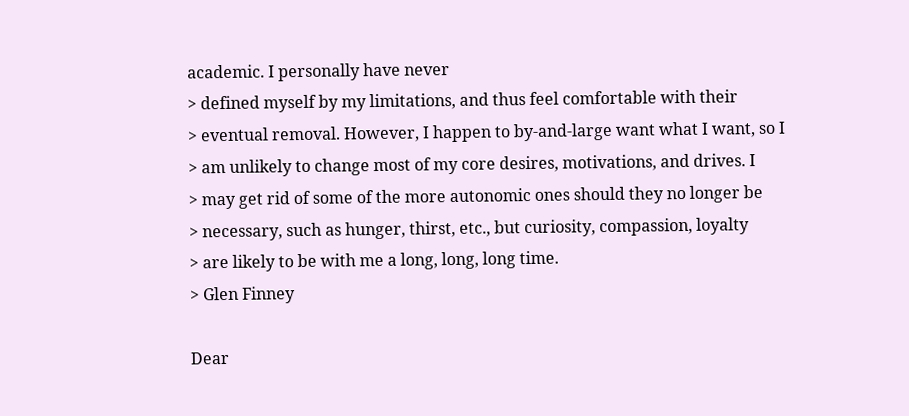academic. I personally have never
> defined myself by my limitations, and thus feel comfortable with their
> eventual removal. However, I happen to by-and-large want what I want, so I
> am unlikely to change most of my core desires, motivations, and drives. I
> may get rid of some of the more autonomic ones should they no longer be
> necessary, such as hunger, thirst, etc., but curiosity, compassion, loyalty
> are likely to be with me a long, long, long time.
> Glen Finney

Dear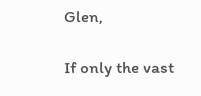Glen,

If only the vast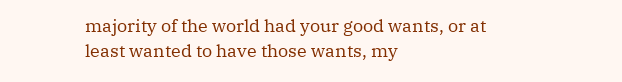majority of the world had your good wants, or at least wanted to have those wants, my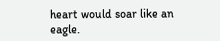heart would soar like an eagle.